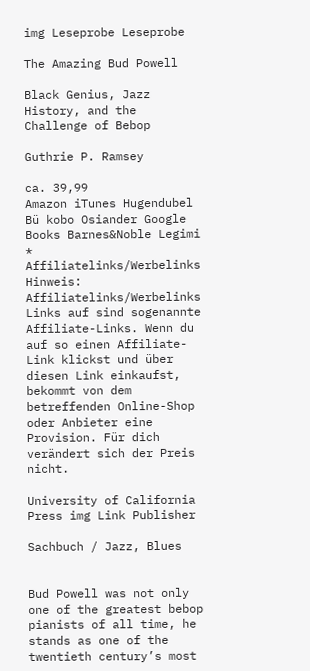img Leseprobe Leseprobe

The Amazing Bud Powell

Black Genius, Jazz History, and the Challenge of Bebop

Guthrie P. Ramsey

ca. 39,99
Amazon iTunes Hugendubel Bü kobo Osiander Google Books Barnes&Noble Legimi
* Affiliatelinks/Werbelinks
Hinweis: Affiliatelinks/Werbelinks
Links auf sind sogenannte Affiliate-Links. Wenn du auf so einen Affiliate-Link klickst und über diesen Link einkaufst, bekommt von dem betreffenden Online-Shop oder Anbieter eine Provision. Für dich verändert sich der Preis nicht.

University of California Press img Link Publisher

Sachbuch / Jazz, Blues


Bud Powell was not only one of the greatest bebop pianists of all time, he stands as one of the twentieth century’s most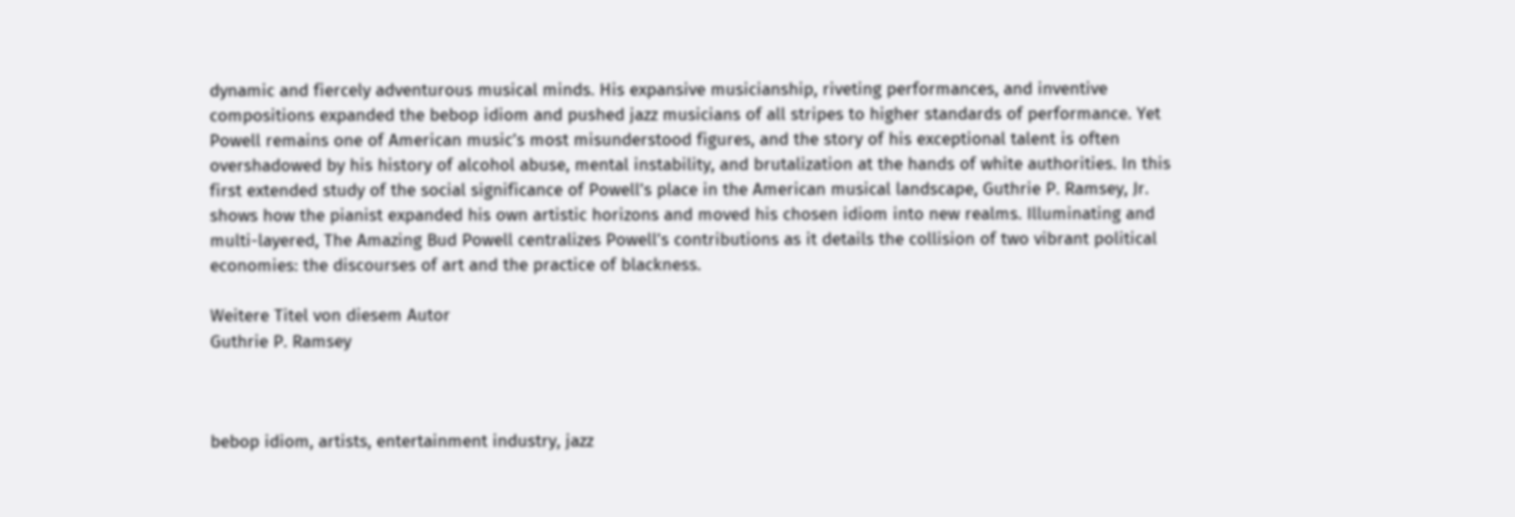dynamic and fiercely adventurous musical minds. His expansive musicianship, riveting performances, and inventive compositions expanded the bebop idiom and pushed jazz musicians of all stripes to higher standards of performance. Yet Powell remains one of American music’s most misunderstood figures, and the story of his exceptional talent is often overshadowed by his history of alcohol abuse, mental instability, and brutalization at the hands of white authorities. In this first extended study of the social significance of Powell’s place in the American musical landscape, Guthrie P. Ramsey, Jr. shows how the pianist expanded his own artistic horizons and moved his chosen idiom into new realms. Illuminating and multi-layered, The Amazing Bud Powell centralizes Powell’s contributions as it details the collision of two vibrant political economies: the discourses of art and the practice of blackness.

Weitere Titel von diesem Autor
Guthrie P. Ramsey



bebop idiom, artists, entertainment industry, jazz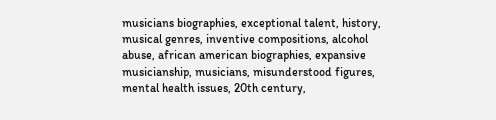musicians biographies, exceptional talent, history, musical genres, inventive compositions, alcohol abuse, african american biographies, expansive musicianship, musicians, misunderstood figures, mental health issues, 20th century,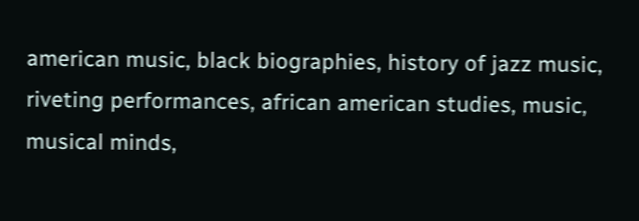american music, black biographies, history of jazz music, riveting performances, african american studies, music, musical minds,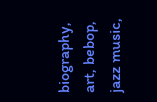biography, art, bebop, jazz music,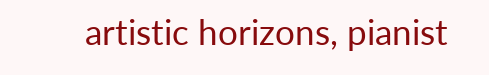artistic horizons, pianist